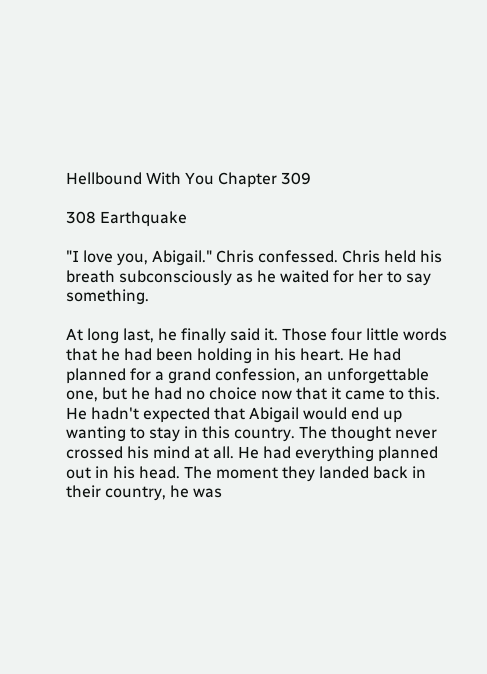Hellbound With You Chapter 309

308 Earthquake

"I love you, Abigail." Chris confessed. Chris held his breath subconsciously as he waited for her to say something.

At long last, he finally said it. Those four little words that he had been holding in his heart. He had planned for a grand confession, an unforgettable one, but he had no choice now that it came to this. He hadn't expected that Abigail would end up wanting to stay in this country. The thought never crossed his mind at all. He had everything planned out in his head. The moment they landed back in their country, he was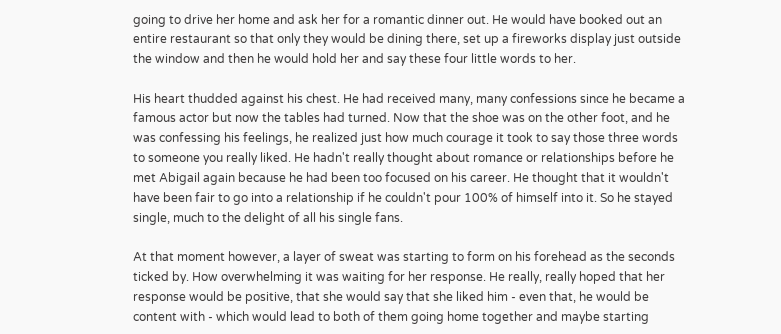going to drive her home and ask her for a romantic dinner out. He would have booked out an entire restaurant so that only they would be dining there, set up a fireworks display just outside the window and then he would hold her and say these four little words to her.

His heart thudded against his chest. He had received many, many confessions since he became a famous actor but now the tables had turned. Now that the shoe was on the other foot, and he was confessing his feelings, he realized just how much courage it took to say those three words to someone you really liked. He hadn't really thought about romance or relationships before he met Abigail again because he had been too focused on his career. He thought that it wouldn't have been fair to go into a relationship if he couldn't pour 100% of himself into it. So he stayed single, much to the delight of all his single fans.

At that moment however, a layer of sweat was starting to form on his forehead as the seconds ticked by. How overwhelming it was waiting for her response. He really, really hoped that her response would be positive, that she would say that she liked him - even that, he would be content with - which would lead to both of them going home together and maybe starting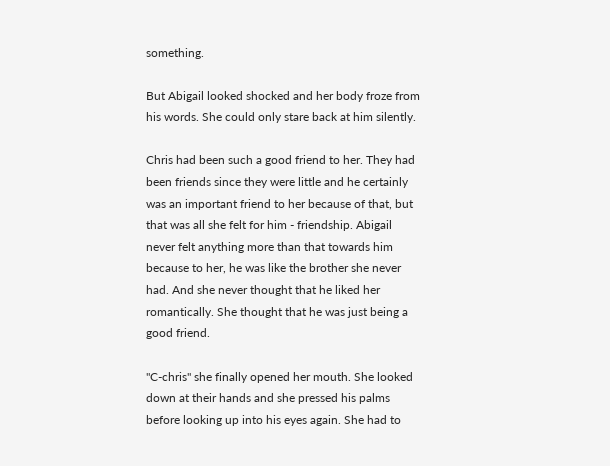something.

But Abigail looked shocked and her body froze from his words. She could only stare back at him silently.

Chris had been such a good friend to her. They had been friends since they were little and he certainly was an important friend to her because of that, but that was all she felt for him - friendship. Abigail never felt anything more than that towards him because to her, he was like the brother she never had. And she never thought that he liked her romantically. She thought that he was just being a good friend.

"C-chris" she finally opened her mouth. She looked down at their hands and she pressed his palms before looking up into his eyes again. She had to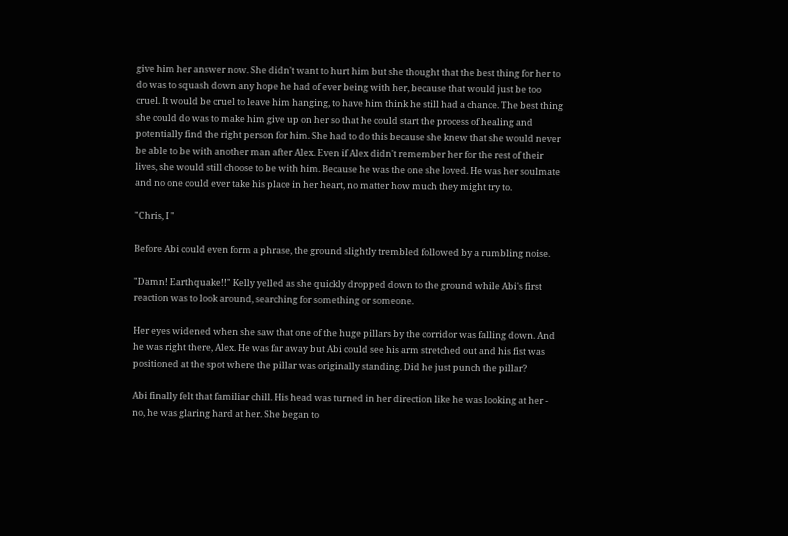give him her answer now. She didn't want to hurt him but she thought that the best thing for her to do was to squash down any hope he had of ever being with her, because that would just be too cruel. It would be cruel to leave him hanging, to have him think he still had a chance. The best thing she could do was to make him give up on her so that he could start the process of healing and potentially find the right person for him. She had to do this because she knew that she would never be able to be with another man after Alex. Even if Alex didn't remember her for the rest of their lives, she would still choose to be with him. Because he was the one she loved. He was her soulmate and no one could ever take his place in her heart, no matter how much they might try to.

"Chris, I "

Before Abi could even form a phrase, the ground slightly trembled followed by a rumbling noise.

"Damn! Earthquake!!" Kelly yelled as she quickly dropped down to the ground while Abi's first reaction was to look around, searching for something or someone.

Her eyes widened when she saw that one of the huge pillars by the corridor was falling down. And he was right there, Alex. He was far away but Abi could see his arm stretched out and his fist was positioned at the spot where the pillar was originally standing. Did he just punch the pillar?

Abi finally felt that familiar chill. His head was turned in her direction like he was looking at her - no, he was glaring hard at her. She began to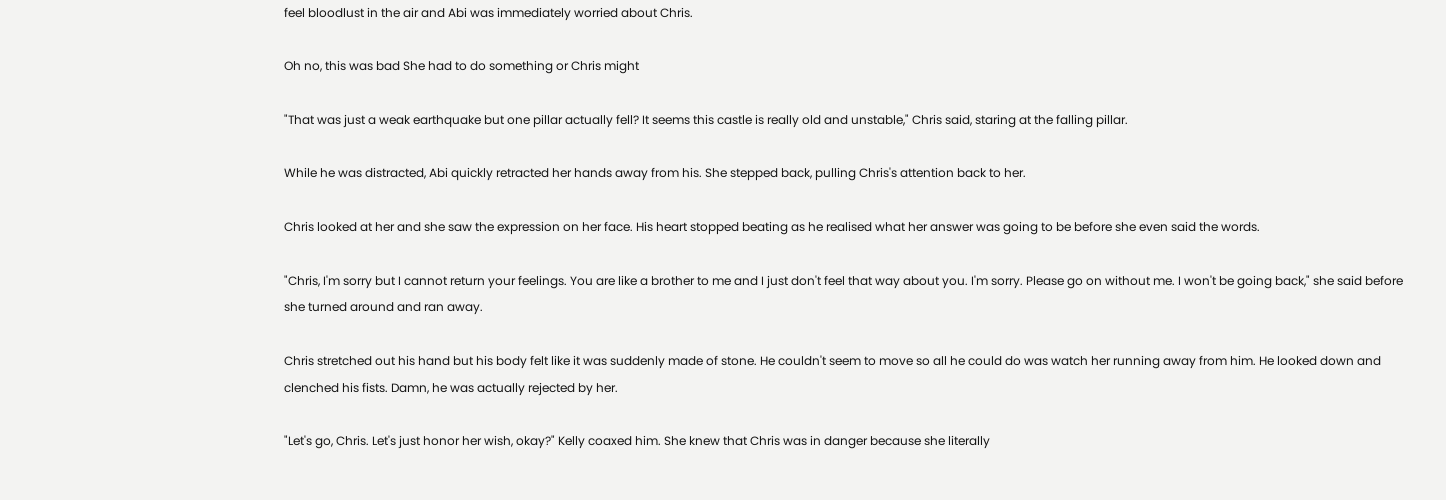feel bloodlust in the air and Abi was immediately worried about Chris.

Oh no, this was bad She had to do something or Chris might

"That was just a weak earthquake but one pillar actually fell? It seems this castle is really old and unstable," Chris said, staring at the falling pillar.

While he was distracted, Abi quickly retracted her hands away from his. She stepped back, pulling Chris's attention back to her.

Chris looked at her and she saw the expression on her face. His heart stopped beating as he realised what her answer was going to be before she even said the words.

"Chris, I'm sorry but I cannot return your feelings. You are like a brother to me and I just don't feel that way about you. I'm sorry. Please go on without me. I won't be going back," she said before she turned around and ran away.

Chris stretched out his hand but his body felt like it was suddenly made of stone. He couldn't seem to move so all he could do was watch her running away from him. He looked down and clenched his fists. Damn, he was actually rejected by her.

"Let's go, Chris. Let's just honor her wish, okay?" Kelly coaxed him. She knew that Chris was in danger because she literally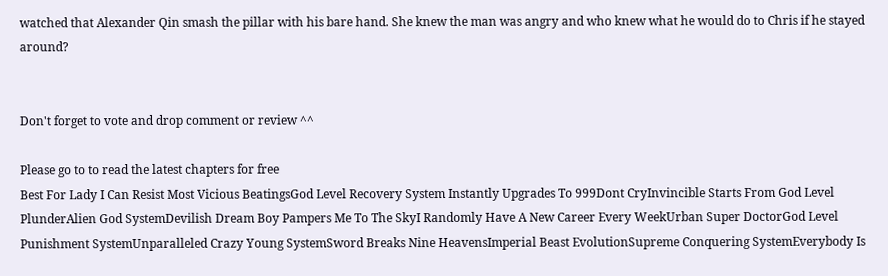watched that Alexander Qin smash the pillar with his bare hand. She knew the man was angry and who knew what he would do to Chris if he stayed around?


Don't forget to vote and drop comment or review ^^

Please go to to read the latest chapters for free
Best For Lady I Can Resist Most Vicious BeatingsGod Level Recovery System Instantly Upgrades To 999Dont CryInvincible Starts From God Level PlunderAlien God SystemDevilish Dream Boy Pampers Me To The SkyI Randomly Have A New Career Every WeekUrban Super DoctorGod Level Punishment SystemUnparalleled Crazy Young SystemSword Breaks Nine HeavensImperial Beast EvolutionSupreme Conquering SystemEverybody Is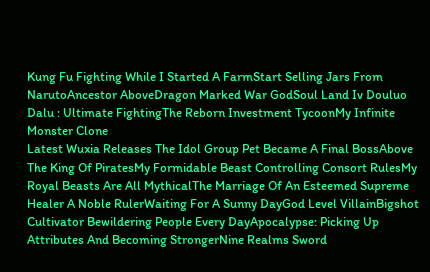Kung Fu Fighting While I Started A FarmStart Selling Jars From NarutoAncestor AboveDragon Marked War GodSoul Land Iv Douluo Dalu : Ultimate FightingThe Reborn Investment TycoonMy Infinite Monster Clone
Latest Wuxia Releases The Idol Group Pet Became A Final BossAbove The King Of PiratesMy Formidable Beast Controlling Consort RulesMy Royal Beasts Are All MythicalThe Marriage Of An Esteemed Supreme Healer A Noble RulerWaiting For A Sunny DayGod Level VillainBigshot Cultivator Bewildering People Every DayApocalypse: Picking Up Attributes And Becoming StrongerNine Realms Sword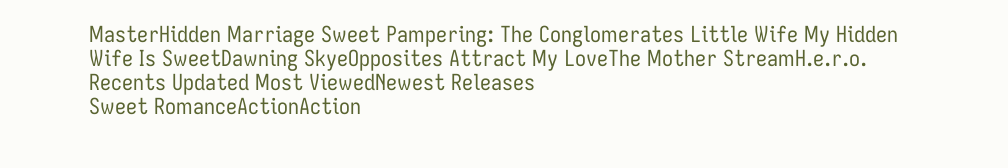MasterHidden Marriage Sweet Pampering: The Conglomerates Little Wife My Hidden Wife Is SweetDawning SkyeOpposites Attract My LoveThe Mother StreamH.e.r.o.
Recents Updated Most ViewedNewest Releases
Sweet RomanceActionAction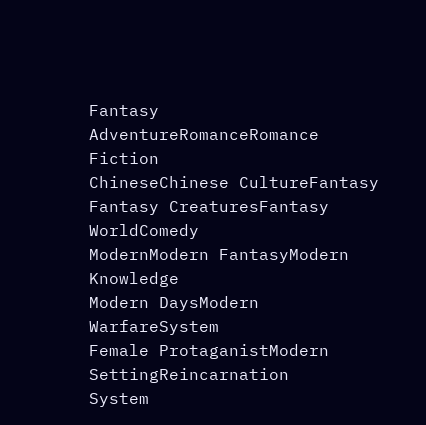Fantasy
AdventureRomanceRomance Fiction
ChineseChinese CultureFantasy
Fantasy CreaturesFantasy WorldComedy
ModernModern FantasyModern Knowledge
Modern DaysModern WarfareSystem
Female ProtaganistModern SettingReincarnation
System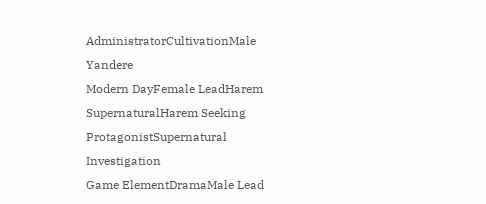AdministratorCultivationMale Yandere
Modern DayFemale LeadHarem
SupernaturalHarem Seeking ProtagonistSupernatural Investigation
Game ElementDramaMale Lead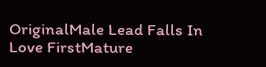OriginalMale Lead Falls In Love FirstMature